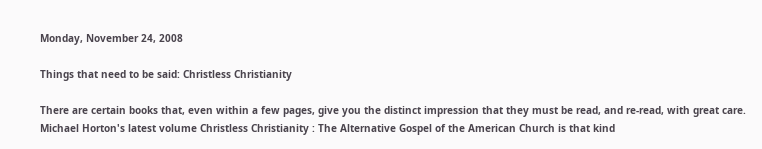Monday, November 24, 2008

Things that need to be said: Christless Christianity

There are certain books that, even within a few pages, give you the distinct impression that they must be read, and re-read, with great care. Michael Horton's latest volume Christless Christianity : The Alternative Gospel of the American Church is that kind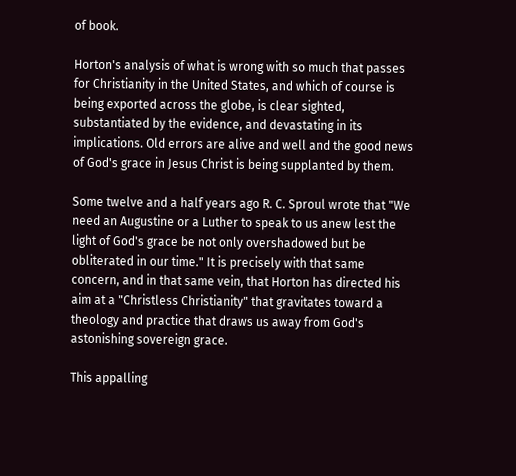of book.

Horton's analysis of what is wrong with so much that passes for Christianity in the United States, and which of course is being exported across the globe, is clear sighted, substantiated by the evidence, and devastating in its implications. Old errors are alive and well and the good news of God's grace in Jesus Christ is being supplanted by them.

Some twelve and a half years ago R. C. Sproul wrote that "We need an Augustine or a Luther to speak to us anew lest the light of God's grace be not only overshadowed but be obliterated in our time." It is precisely with that same concern, and in that same vein, that Horton has directed his aim at a "Christless Christianity" that gravitates toward a theology and practice that draws us away from God's astonishing sovereign grace.

This appalling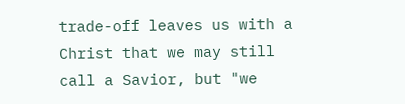trade-off leaves us with a Christ that we may still call a Savior, but "we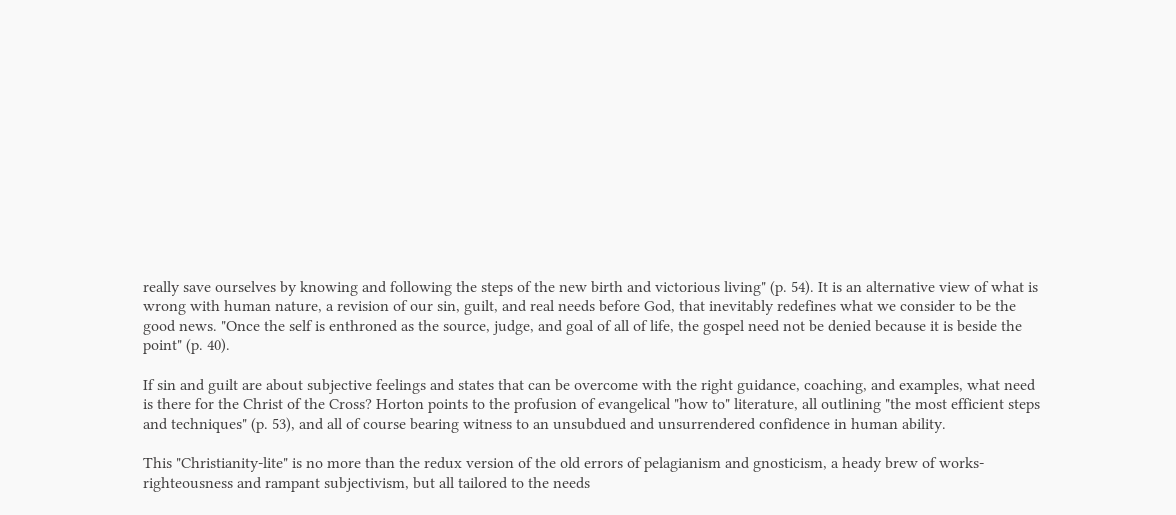really save ourselves by knowing and following the steps of the new birth and victorious living" (p. 54). It is an alternative view of what is wrong with human nature, a revision of our sin, guilt, and real needs before God, that inevitably redefines what we consider to be the good news. "Once the self is enthroned as the source, judge, and goal of all of life, the gospel need not be denied because it is beside the point" (p. 40).

If sin and guilt are about subjective feelings and states that can be overcome with the right guidance, coaching, and examples, what need is there for the Christ of the Cross? Horton points to the profusion of evangelical "how to" literature, all outlining "the most efficient steps and techniques" (p. 53), and all of course bearing witness to an unsubdued and unsurrendered confidence in human ability.

This "Christianity-lite" is no more than the redux version of the old errors of pelagianism and gnosticism, a heady brew of works-righteousness and rampant subjectivism, but all tailored to the needs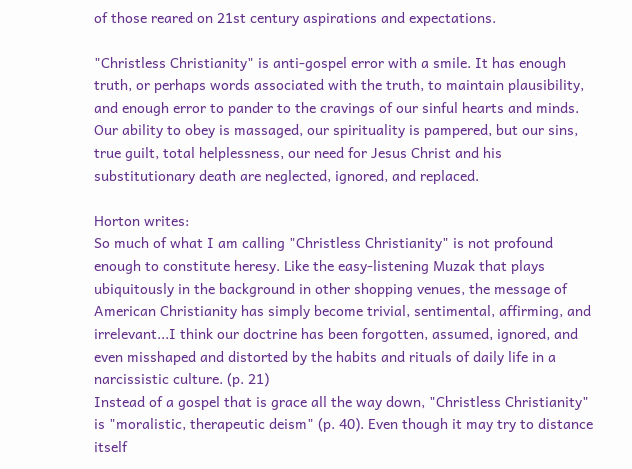of those reared on 21st century aspirations and expectations.

"Christless Christianity" is anti-gospel error with a smile. It has enough truth, or perhaps words associated with the truth, to maintain plausibility, and enough error to pander to the cravings of our sinful hearts and minds. Our ability to obey is massaged, our spirituality is pampered, but our sins, true guilt, total helplessness, our need for Jesus Christ and his substitutionary death are neglected, ignored, and replaced.

Horton writes:
So much of what I am calling "Christless Christianity" is not profound enough to constitute heresy. Like the easy-listening Muzak that plays ubiquitously in the background in other shopping venues, the message of American Christianity has simply become trivial, sentimental, affirming, and irrelevant...I think our doctrine has been forgotten, assumed, ignored, and even misshaped and distorted by the habits and rituals of daily life in a narcissistic culture. (p. 21)
Instead of a gospel that is grace all the way down, "Christless Christianity" is "moralistic, therapeutic deism" (p. 40). Even though it may try to distance itself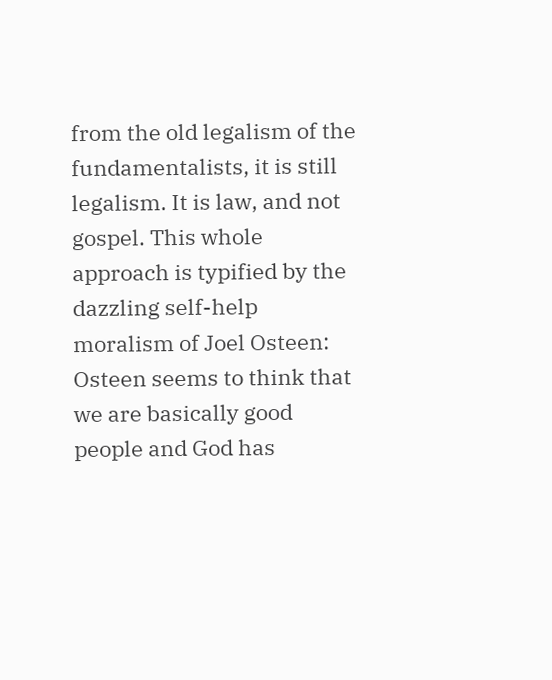from the old legalism of the fundamentalists, it is still legalism. It is law, and not gospel. This whole approach is typified by the dazzling self-help moralism of Joel Osteen:
Osteen seems to think that we are basically good people and God has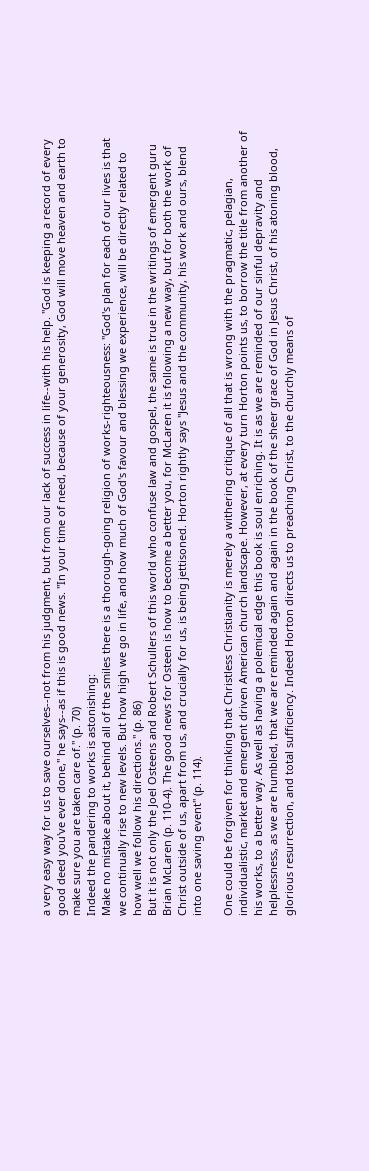a very easy way for us to save ourselves--not from his judgment, but from our lack of success in life--with his help. "God is keeping a record of every good deed you've ever done," he says--as if this is good news. "In your time of need, because of your generosity, God will move heaven and earth to make sure you are taken care of." (p. 70)
Indeed the pandering to works is astonishing:
Make no mistake about it, behind all of the smiles there is a thorough-going religion of works-righteousness: "God's plan for each of our lives is that we continually rise to new levels. But how high we go in life, and how much of God's favour and blessing we experience, will be directly related to how well we follow his directions." (p. 86)
But it is not only the Joel Osteens and Robert Schullers of this world who confuse law and gospel, the same is true in the writings of emergent guru Brian McLaren (p. 110-4). The good news for Osteen is how to become a better you, for McLaren it is following a new way, but for both the work of Christ outside of us, apart from us, and crucially for us, is being jettisoned. Horton rightly says "Jesus and the community, his work and ours, blend into one saving event" (p. 114).

One could be forgiven for thinking that Christless Christianity is merely a withering critique of all that is wrong with the pragmatic, pelagian, individualistic, market and emergent driven American church landscape. However, at every turn Horton points us, to borrow the title from another of his works, to a better way. As well as having a polemical edge this book is soul enriching. It is as we are reminded of our sinful depravity and helplessness, as we are humbled, that we are reminded again and again in the book of the sheer grace of God in Jesus Christ, of his atoning blood, glorious resurrection, and total sufficiency. Indeed Horton directs us to preaching Christ, to the churchly means of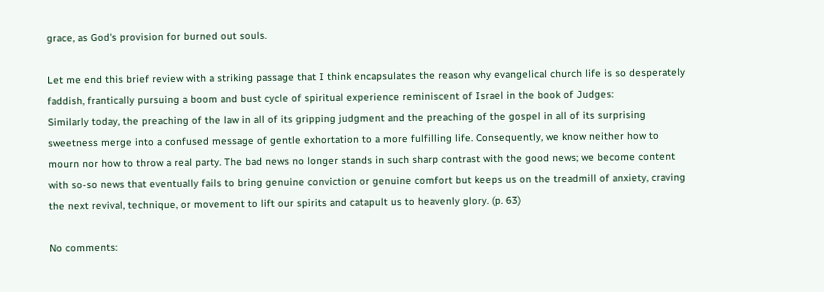grace, as God's provision for burned out souls.

Let me end this brief review with a striking passage that I think encapsulates the reason why evangelical church life is so desperately faddish, frantically pursuing a boom and bust cycle of spiritual experience reminiscent of Israel in the book of Judges:
Similarly today, the preaching of the law in all of its gripping judgment and the preaching of the gospel in all of its surprising sweetness merge into a confused message of gentle exhortation to a more fulfilling life. Consequently, we know neither how to mourn nor how to throw a real party. The bad news no longer stands in such sharp contrast with the good news; we become content with so-so news that eventually fails to bring genuine conviction or genuine comfort but keeps us on the treadmill of anxiety, craving the next revival, technique, or movement to lift our spirits and catapult us to heavenly glory. (p. 63)

No comments: